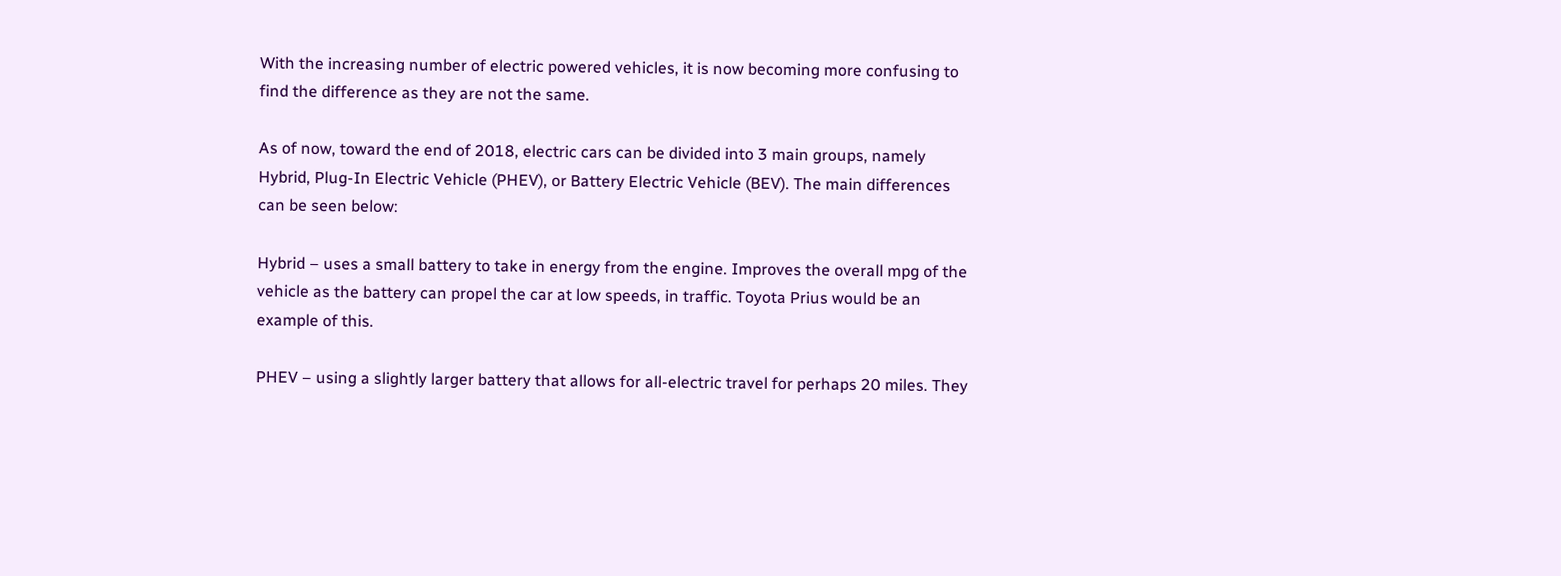With the increasing number of electric powered vehicles, it is now becoming more confusing to find the difference as they are not the same.

As of now, toward the end of 2018, electric cars can be divided into 3 main groups, namely Hybrid, Plug-In Electric Vehicle (PHEV), or Battery Electric Vehicle (BEV). The main differences can be seen below:

Hybrid – uses a small battery to take in energy from the engine. Improves the overall mpg of the vehicle as the battery can propel the car at low speeds, in traffic. Toyota Prius would be an example of this.

PHEV – using a slightly larger battery that allows for all-electric travel for perhaps 20 miles. They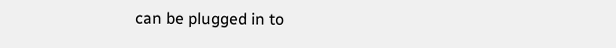can be plugged in to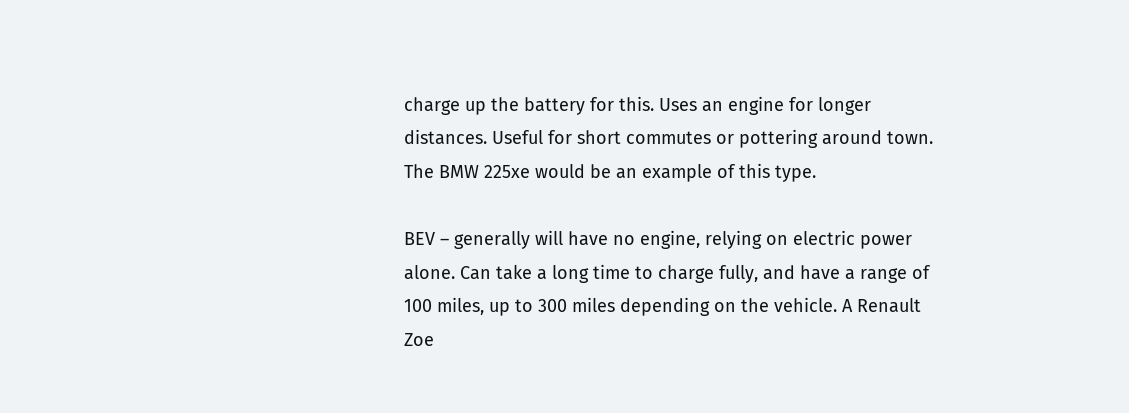charge up the battery for this. Uses an engine for longer distances. Useful for short commutes or pottering around town. The BMW 225xe would be an example of this type.

BEV – generally will have no engine, relying on electric power alone. Can take a long time to charge fully, and have a range of 100 miles, up to 300 miles depending on the vehicle. A Renault Zoe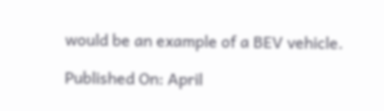would be an example of a BEV vehicle.

Published On: April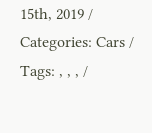15th, 2019 / Categories: Cars / Tags: , , , /